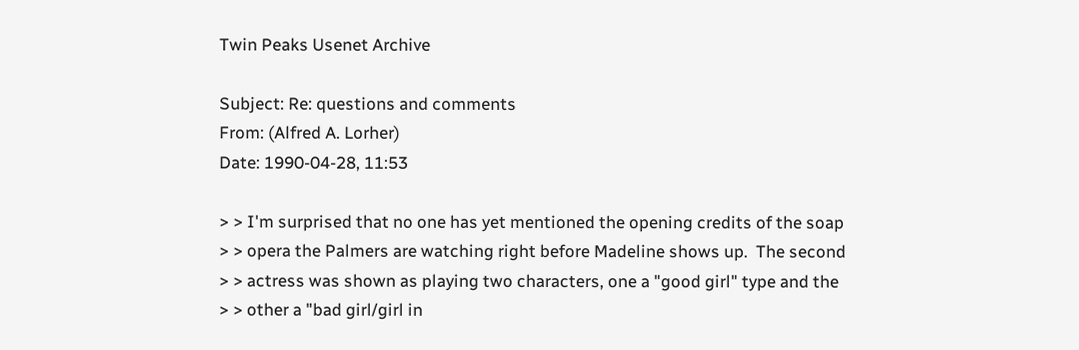Twin Peaks Usenet Archive

Subject: Re: questions and comments
From: (Alfred A. Lorher)
Date: 1990-04-28, 11:53

> > I'm surprised that no one has yet mentioned the opening credits of the soap
> > opera the Palmers are watching right before Madeline shows up.  The second
> > actress was shown as playing two characters, one a "good girl" type and the
> > other a "bad girl/girl in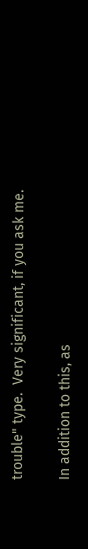trouble" type.  Very significant, if you ask me.

In addition to this, as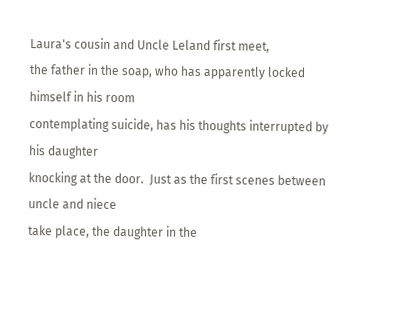Laura's cousin and Uncle Leland first meet,
the father in the soap, who has apparently locked himself in his room
contemplating suicide, has his thoughts interrupted by his daughter
knocking at the door.  Just as the first scenes between uncle and niece
take place, the daughter in the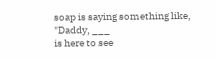soap is saying something like, "Daddy, ___
is here to see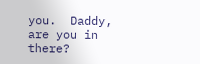you.  Daddy, are you in there?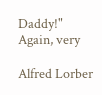Daddy!"  Again, very

Alfred Lorber